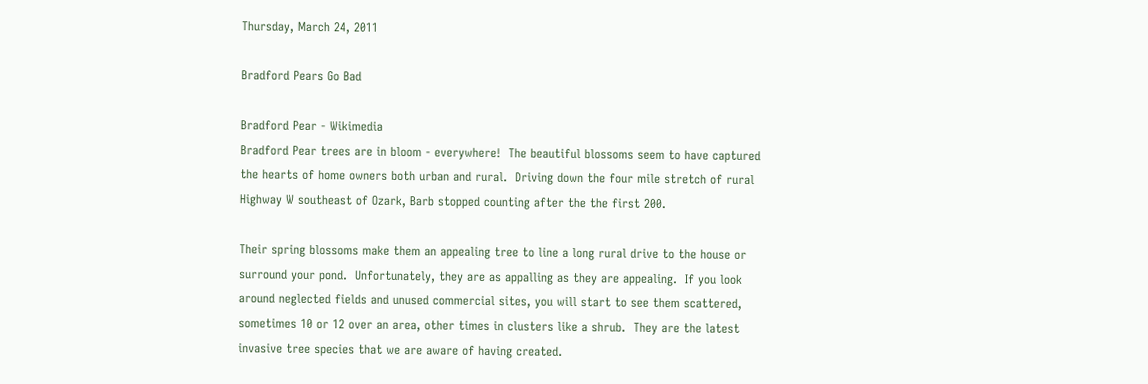Thursday, March 24, 2011

Bradford Pears Go Bad

Bradford Pear - Wikimedia
Bradford Pear trees are in bloom - everywhere!  The beautiful blossoms seem to have captured the hearts of home owners both urban and rural.  Driving down the four mile stretch of rural Highway W southeast of Ozark, Barb stopped counting after the the first 200.

Their spring blossoms make them an appealing tree to line a long rural drive to the house or surround your pond.  Unfortunately, they are as appalling as they are appealing.  If you look around neglected fields and unused commercial sites, you will start to see them scattered, sometimes 10 or 12 over an area, other times in clusters like a shrub.  They are the latest invasive tree species that we are aware of having created.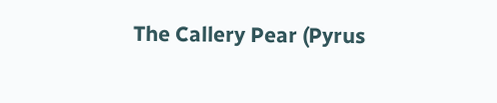The Callery Pear (Pyrus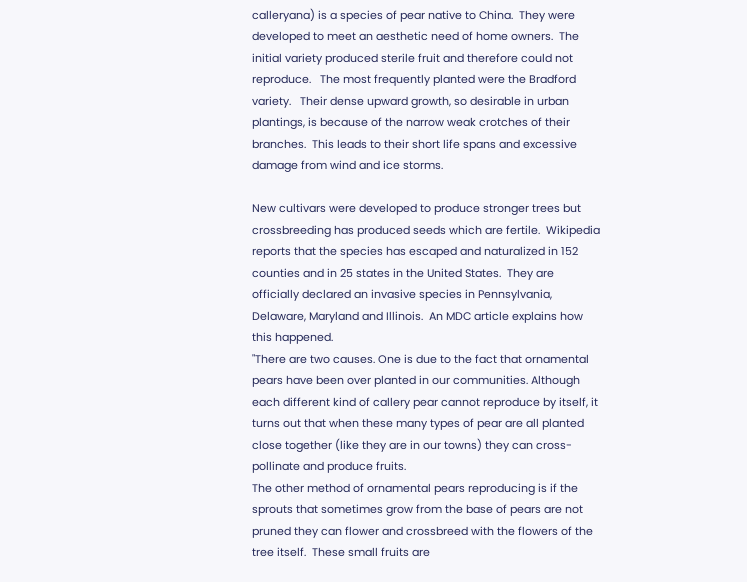calleryana) is a species of pear native to China.  They were developed to meet an aesthetic need of home owners.  The initial variety produced sterile fruit and therefore could not reproduce.   The most frequently planted were the Bradford variety.   Their dense upward growth, so desirable in urban plantings, is because of the narrow weak crotches of their branches.  This leads to their short life spans and excessive damage from wind and ice storms.

New cultivars were developed to produce stronger trees but crossbreeding has produced seeds which are fertile.  Wikipedia reports that the species has escaped and naturalized in 152 counties and in 25 states in the United States.  They are officially declared an invasive species in Pennsylvania, Delaware, Maryland and Illinois.  An MDC article explains how this happened.
"There are two causes. One is due to the fact that ornamental pears have been over planted in our communities. Although each different kind of callery pear cannot reproduce by itself, it turns out that when these many types of pear are all planted close together (like they are in our towns) they can cross-pollinate and produce fruits.
The other method of ornamental pears reproducing is if the sprouts that sometimes grow from the base of pears are not pruned they can flower and crossbreed with the flowers of the tree itself.  These small fruits are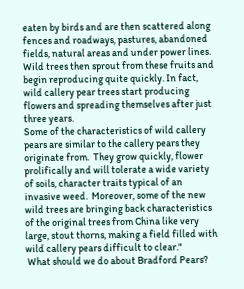eaten by birds and are then scattered along fences and roadways, pastures, abandoned fields, natural areas and under power lines.  Wild trees then sprout from these fruits and begin reproducing quite quickly. In fact, wild callery pear trees start producing flowers and spreading themselves after just three years.
Some of the characteristics of wild callery pears are similar to the callery pears they originate from.  They grow quickly, flower prolifically and will tolerate a wide variety of soils, character traits typical of an invasive weed.  Moreover, some of the new wild trees are bringing back characteristics of the original trees from China like very large, stout thorns, making a field filled with wild callery pears difficult to clear."
 What should we do about Bradford Pears?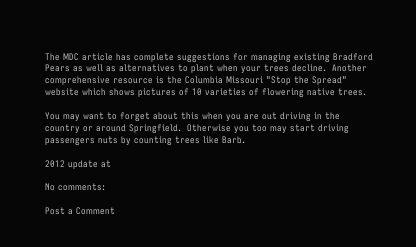The MDC article has complete suggestions for managing existing Bradford Pears as well as alternatives to plant when your trees decline.  Another comprehensive resource is the Columbia Missouri "Stop the Spread" website which shows pictures of 10 varieties of flowering native trees.

You may want to forget about this when you are out driving in the country or around Springfield.  Otherwise you too may start driving passengers nuts by counting trees like Barb.

2012 update at

No comments:

Post a Comment